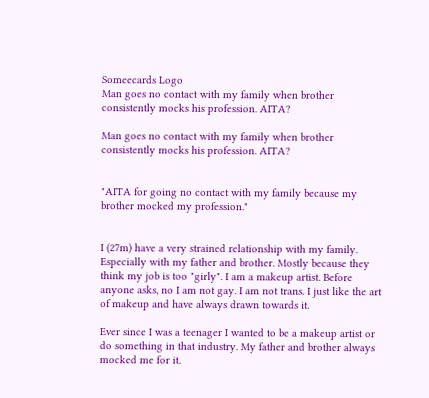Someecards Logo
Man goes no contact with my family when brother consistently mocks his profession. AITA?

Man goes no contact with my family when brother consistently mocks his profession. AITA?


"AITA for going no contact with my family because my brother mocked my profession."


I (27m) have a very strained relationship with my family. Especially with my father and brother. Mostly because they think my job is too "girly". I am a makeup artist. Before anyone asks, no I am not gay. I am not trans. I just like the art of makeup and have always drawn towards it.

Ever since I was a teenager I wanted to be a makeup artist or do something in that industry. My father and brother always mocked me for it.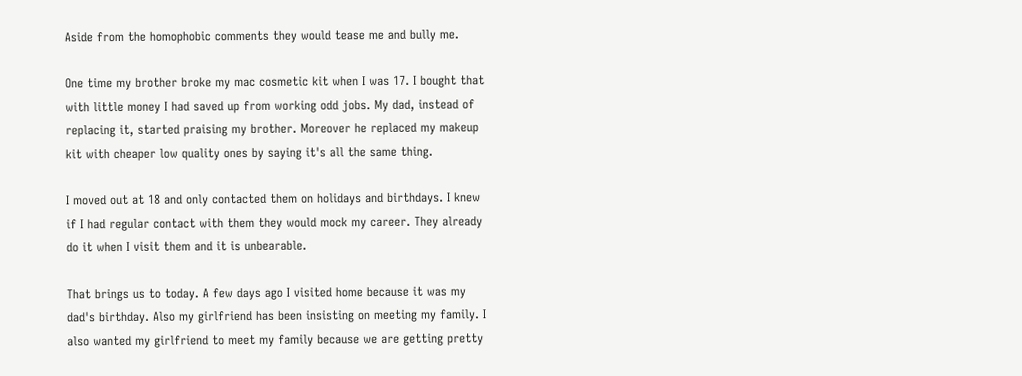Aside from the homophobic comments they would tease me and bully me.

One time my brother broke my mac cosmetic kit when I was 17. I bought that with little money I had saved up from working odd jobs. My dad, instead of replacing it, started praising my brother. Moreover he replaced my makeup kit with cheaper low quality ones by saying it's all the same thing.

I moved out at 18 and only contacted them on holidays and birthdays. I knew if I had regular contact with them they would mock my career. They already do it when I visit them and it is unbearable.

That brings us to today. A few days ago I visited home because it was my dad's birthday. Also my girlfriend has been insisting on meeting my family. I also wanted my girlfriend to meet my family because we are getting pretty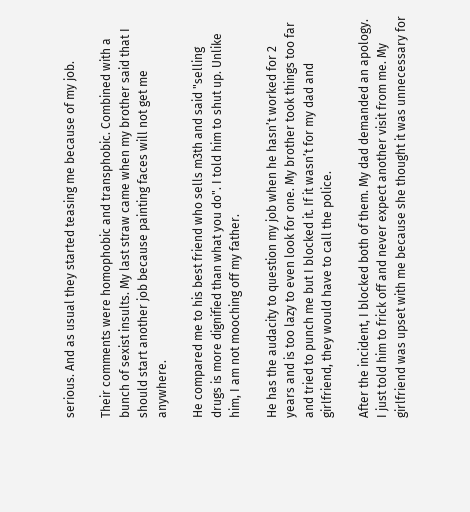serious. And as usual they started teasing me because of my job.

Their comments were homophobic and transphobic. Combined with a bunch of sexist insults. My last straw came when my brother said that I should start another job because painting faces will not get me anywhere.

He compared me to his best friend who sells m3th and said "selling drugs is more dignified than what you do". I told him to shut up. Unlike him, I am not mooching off my father.

He has the audacity to question my job when he hasn’t worked for 2 years and is too lazy to even look for one. My brother took things too far and tried to punch me but I blocked it. If it wasn’t for my dad and girlfriend, they would have to call the police.

After the incident, I blocked both of them. My dad demanded an apology. I just told him to frick off and never expect another visit from me. My girlfriend was upset with me because she thought it was unnecessary for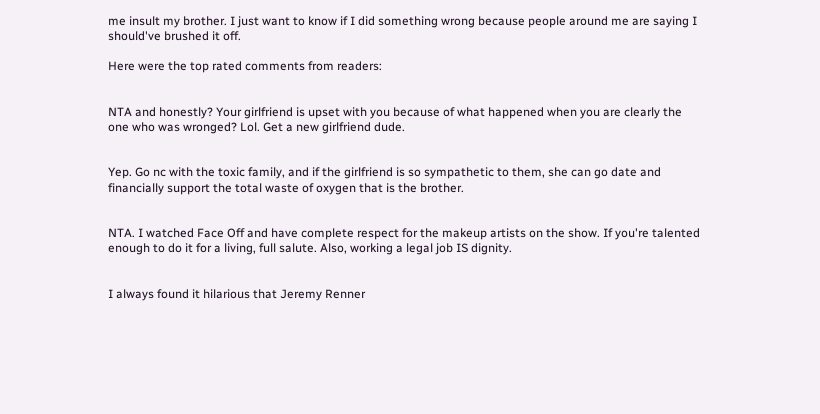me insult my brother. I just want to know if I did something wrong because people around me are saying I should've brushed it off.

Here were the top rated comments from readers:


NTA and honestly? Your girlfriend is upset with you because of what happened when you are clearly the one who was wronged? Lol. Get a new girlfriend dude.


Yep. Go nc with the toxic family, and if the girlfriend is so sympathetic to them, she can go date and financially support the total waste of oxygen that is the brother.


NTA. I watched Face Off and have complete respect for the makeup artists on the show. If you're talented enough to do it for a living, full salute. Also, working a legal job IS dignity.


I always found it hilarious that Jeremy Renner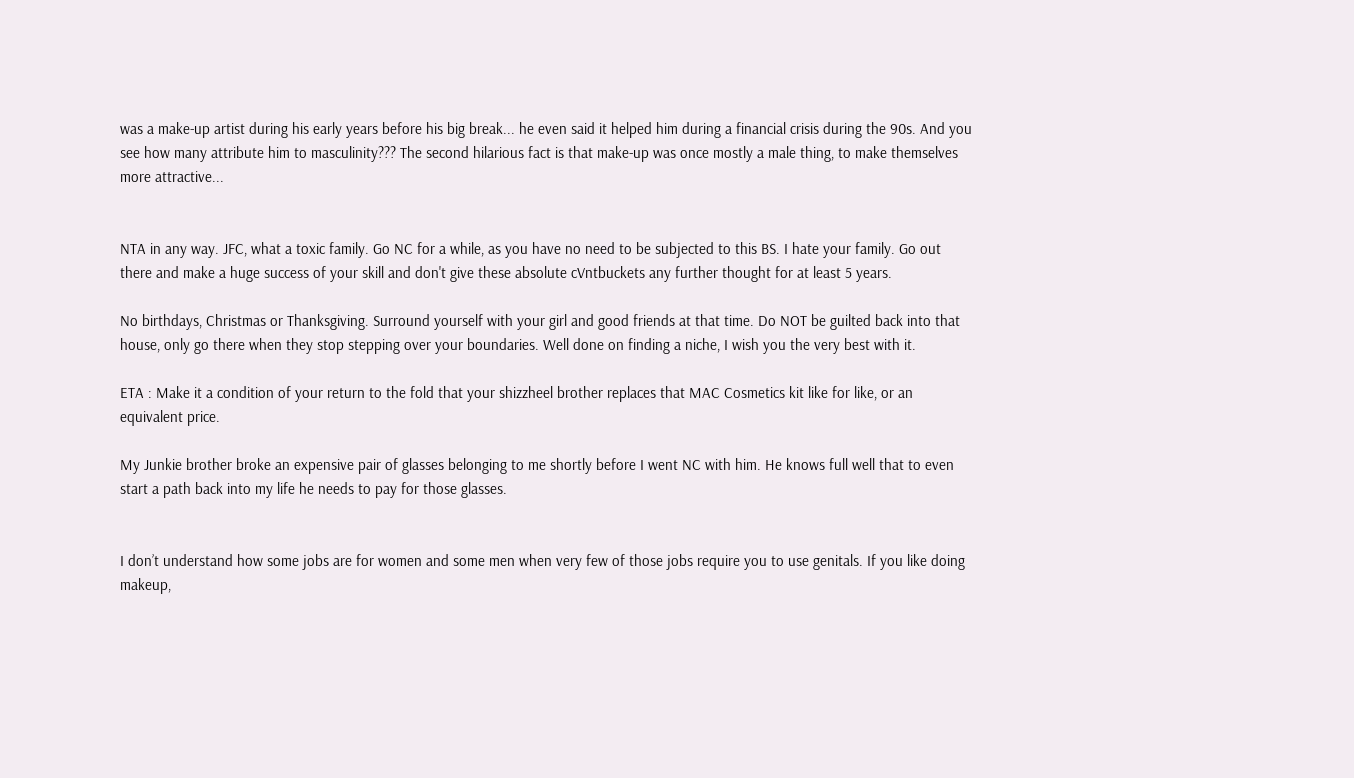was a make-up artist during his early years before his big break... he even said it helped him during a financial crisis during the 90s. And you see how many attribute him to masculinity??? The second hilarious fact is that make-up was once mostly a male thing, to make themselves more attractive...


NTA in any way. JFC, what a toxic family. Go NC for a while, as you have no need to be subjected to this BS. I hate your family. Go out there and make a huge success of your skill and don't give these absolute cVntbuckets any further thought for at least 5 years.

No birthdays, Christmas or Thanksgiving. Surround yourself with your girl and good friends at that time. Do NOT be guilted back into that house, only go there when they stop stepping over your boundaries. Well done on finding a niche, I wish you the very best with it.

ETA : Make it a condition of your return to the fold that your shizzheel brother replaces that MAC Cosmetics kit like for like, or an equivalent price.

My Junkie brother broke an expensive pair of glasses belonging to me shortly before I went NC with him. He knows full well that to even start a path back into my life he needs to pay for those glasses.


I don’t understand how some jobs are for women and some men when very few of those jobs require you to use genitals. If you like doing makeup,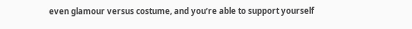even glamour versus costume, and you’re able to support yourself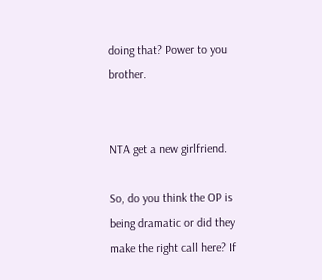doing that? Power to you brother.


NTA get a new girlfriend.

So, do you think the OP is being dramatic or did they make the right call here? If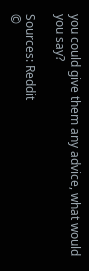you could give them any advice, what would you say?

Sources: Reddit
©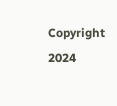Copyright 2024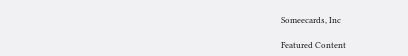Someecards, Inc

Featured Content